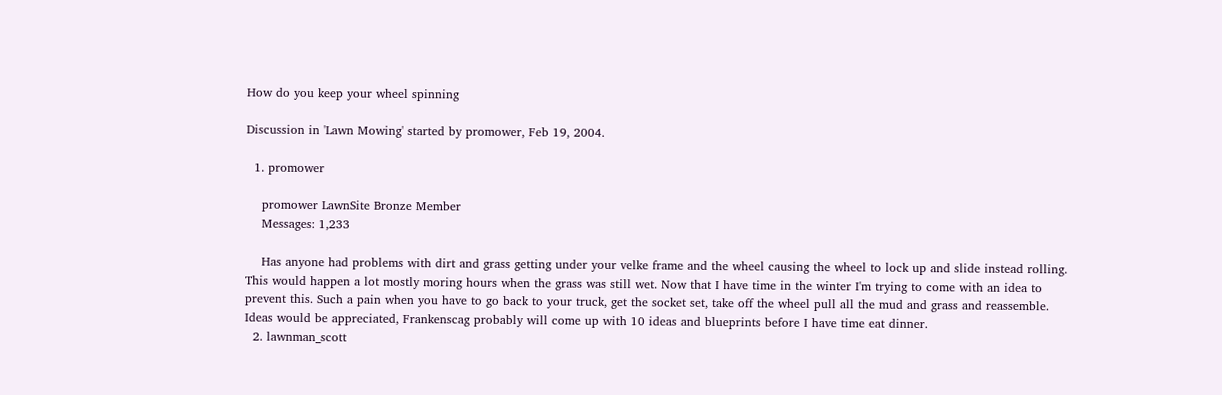How do you keep your wheel spinning

Discussion in 'Lawn Mowing' started by promower, Feb 19, 2004.

  1. promower

    promower LawnSite Bronze Member
    Messages: 1,233

    Has anyone had problems with dirt and grass getting under your velke frame and the wheel causing the wheel to lock up and slide instead rolling. This would happen a lot mostly moring hours when the grass was still wet. Now that I have time in the winter I'm trying to come with an idea to prevent this. Such a pain when you have to go back to your truck, get the socket set, take off the wheel pull all the mud and grass and reassemble. Ideas would be appreciated, Frankenscag probably will come up with 10 ideas and blueprints before I have time eat dinner.
  2. lawnman_scott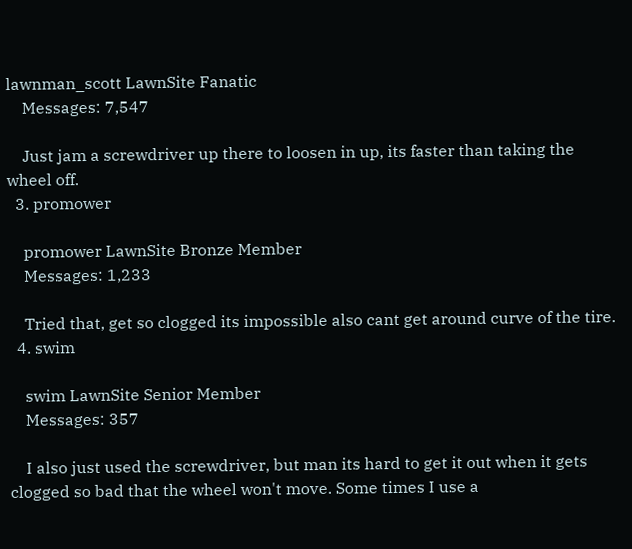lawnman_scott LawnSite Fanatic
    Messages: 7,547

    Just jam a screwdriver up there to loosen in up, its faster than taking the wheel off.
  3. promower

    promower LawnSite Bronze Member
    Messages: 1,233

    Tried that, get so clogged its impossible also cant get around curve of the tire.
  4. swim

    swim LawnSite Senior Member
    Messages: 357

    I also just used the screwdriver, but man its hard to get it out when it gets clogged so bad that the wheel won't move. Some times I use a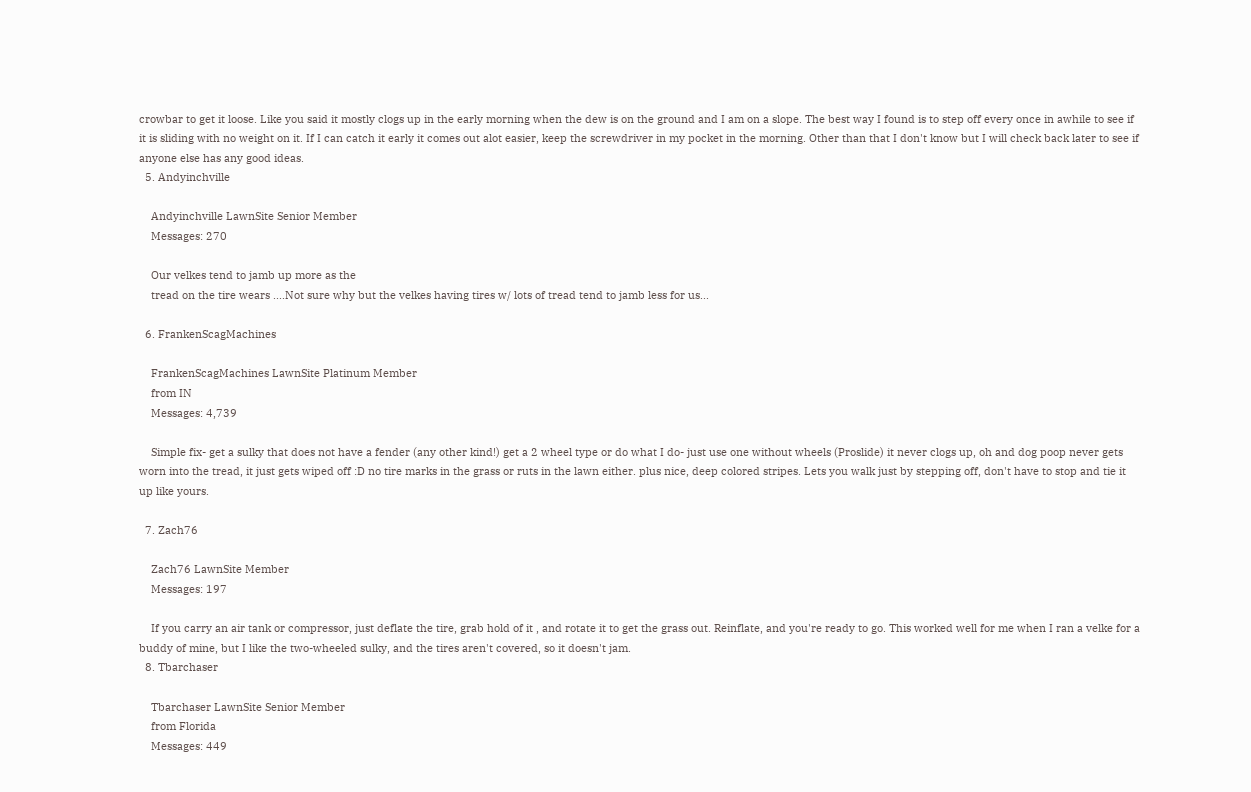crowbar to get it loose. Like you said it mostly clogs up in the early morning when the dew is on the ground and I am on a slope. The best way I found is to step off every once in awhile to see if it is sliding with no weight on it. If I can catch it early it comes out alot easier, keep the screwdriver in my pocket in the morning. Other than that I don't know but I will check back later to see if anyone else has any good ideas.
  5. Andyinchville

    Andyinchville LawnSite Senior Member
    Messages: 270

    Our velkes tend to jamb up more as the
    tread on the tire wears ....Not sure why but the velkes having tires w/ lots of tread tend to jamb less for us...

  6. FrankenScagMachines

    FrankenScagMachines LawnSite Platinum Member
    from IN
    Messages: 4,739

    Simple fix- get a sulky that does not have a fender (any other kind!) get a 2 wheel type or do what I do- just use one without wheels (Proslide) it never clogs up, oh and dog poop never gets worn into the tread, it just gets wiped off :D no tire marks in the grass or ruts in the lawn either. plus nice, deep colored stripes. Lets you walk just by stepping off, don't have to stop and tie it up like yours.

  7. Zach76

    Zach76 LawnSite Member
    Messages: 197

    If you carry an air tank or compressor, just deflate the tire, grab hold of it , and rotate it to get the grass out. Reinflate, and you're ready to go. This worked well for me when I ran a velke for a buddy of mine, but I like the two-wheeled sulky, and the tires aren't covered, so it doesn't jam.
  8. Tbarchaser

    Tbarchaser LawnSite Senior Member
    from Florida
    Messages: 449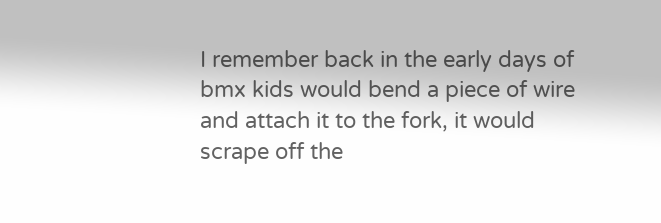I remember back in the early days of bmx kids would bend a piece of wire and attach it to the fork, it would scrape off the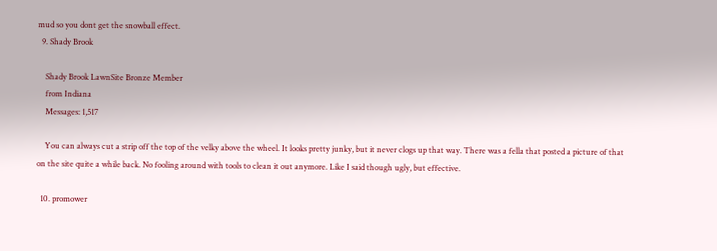mud so you dont get the snowball effect.
  9. Shady Brook

    Shady Brook LawnSite Bronze Member
    from Indiana
    Messages: 1,517

    You can always cut a strip off the top of the velky above the wheel. It looks pretty junky, but it never clogs up that way. There was a fella that posted a picture of that on the site quite a while back. No fooling around with tools to clean it out anymore. Like I said though ugly, but effective.

  10. promower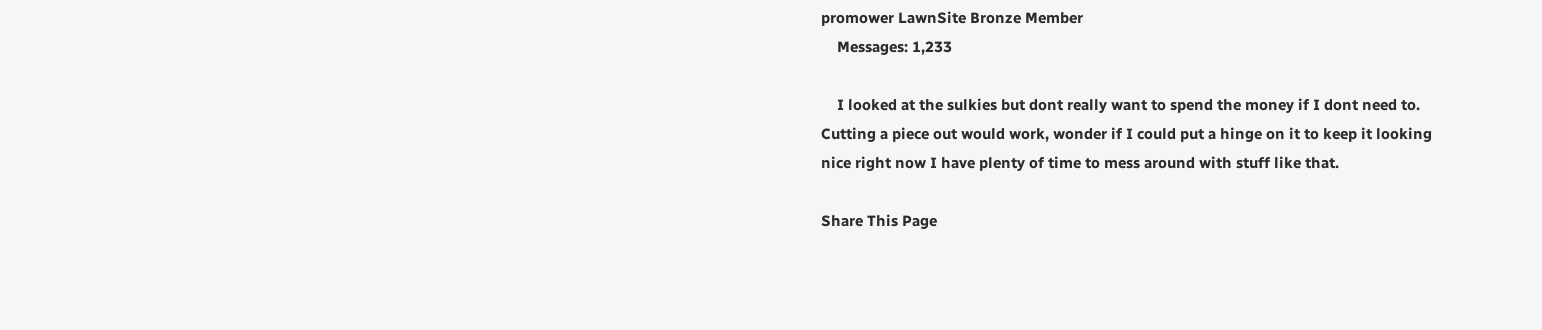promower LawnSite Bronze Member
    Messages: 1,233

    I looked at the sulkies but dont really want to spend the money if I dont need to. Cutting a piece out would work, wonder if I could put a hinge on it to keep it looking nice right now I have plenty of time to mess around with stuff like that.

Share This Page